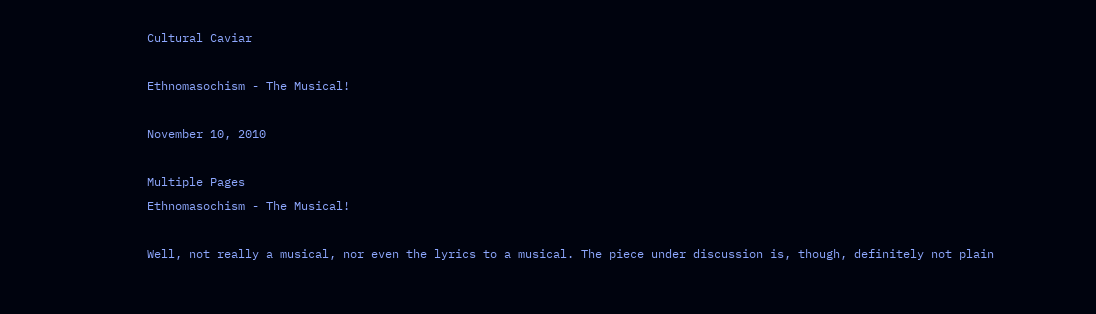Cultural Caviar

Ethnomasochism - The Musical!

November 10, 2010

Multiple Pages
Ethnomasochism - The Musical!

Well, not really a musical, nor even the lyrics to a musical. The piece under discussion is, though, definitely not plain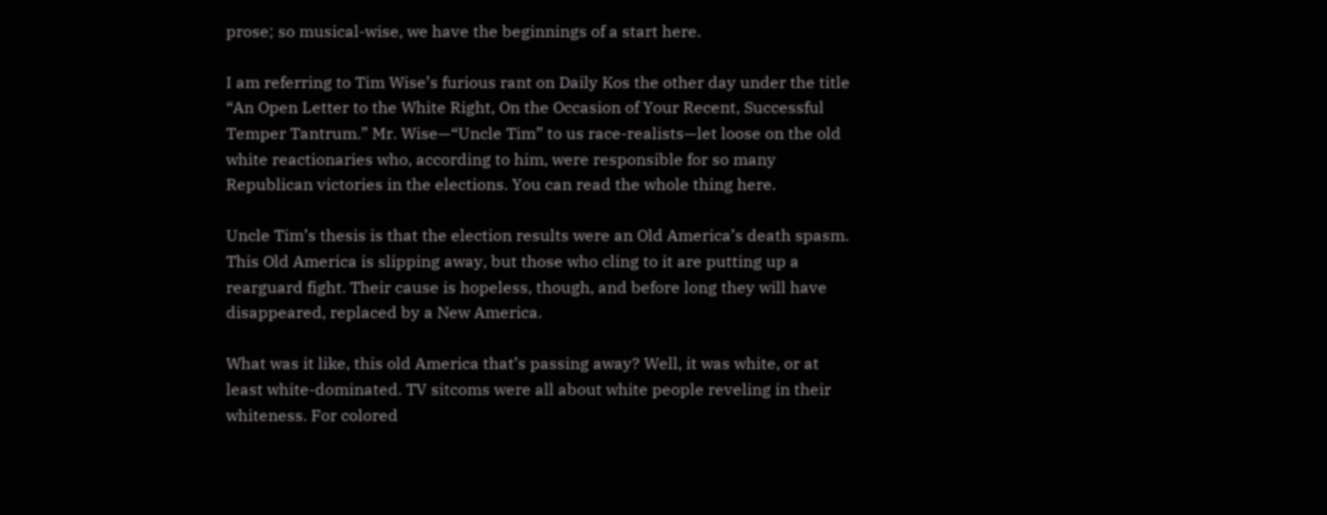prose; so musical-wise, we have the beginnings of a start here.

I am referring to Tim Wise’s furious rant on Daily Kos the other day under the title “An Open Letter to the White Right, On the Occasion of Your Recent, Successful Temper Tantrum.” Mr. Wise—“Uncle Tim” to us race-realists—let loose on the old white reactionaries who, according to him, were responsible for so many Republican victories in the elections. You can read the whole thing here.

Uncle Tim’s thesis is that the election results were an Old America’s death spasm. This Old America is slipping away, but those who cling to it are putting up a rearguard fight. Their cause is hopeless, though, and before long they will have disappeared, replaced by a New America.

What was it like, this old America that’s passing away? Well, it was white, or at least white-dominated. TV sitcoms were all about white people reveling in their whiteness. For colored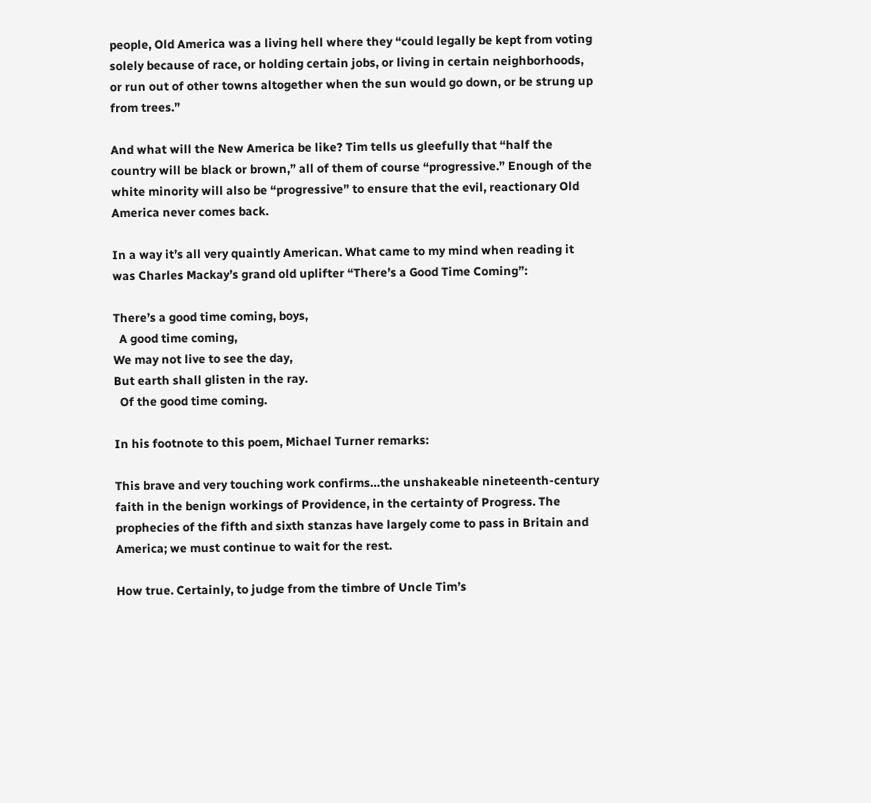people, Old America was a living hell where they “could legally be kept from voting solely because of race, or holding certain jobs, or living in certain neighborhoods, or run out of other towns altogether when the sun would go down, or be strung up from trees.”

And what will the New America be like? Tim tells us gleefully that “half the country will be black or brown,” all of them of course “progressive.” Enough of the white minority will also be “progressive” to ensure that the evil, reactionary Old America never comes back.

In a way it’s all very quaintly American. What came to my mind when reading it was Charles Mackay’s grand old uplifter “There’s a Good Time Coming”:

There’s a good time coming, boys,
  A good time coming,
We may not live to see the day,
But earth shall glisten in the ray.
  Of the good time coming.

In his footnote to this poem, Michael Turner remarks:

This brave and very touching work confirms…the unshakeable nineteenth-century faith in the benign workings of Providence, in the certainty of Progress. The prophecies of the fifth and sixth stanzas have largely come to pass in Britain and America; we must continue to wait for the rest.

How true. Certainly, to judge from the timbre of Uncle Tim’s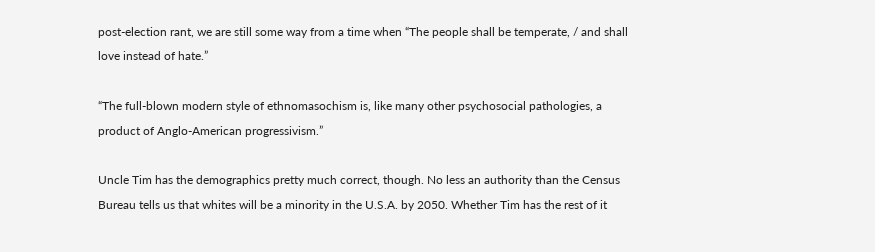post-election rant, we are still some way from a time when “The people shall be temperate, / and shall love instead of hate.”

“The full-blown modern style of ethnomasochism is, like many other psychosocial pathologies, a product of Anglo-American progressivism.”

Uncle Tim has the demographics pretty much correct, though. No less an authority than the Census Bureau tells us that whites will be a minority in the U.S.A. by 2050. Whether Tim has the rest of it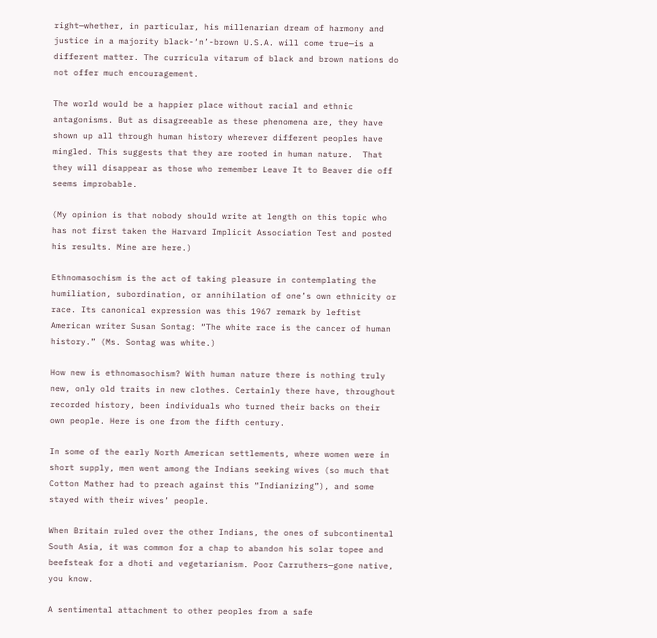right—whether, in particular, his millenarian dream of harmony and justice in a majority black-‘n’-brown U.S.A. will come true—is a different matter. The curricula vitarum of black and brown nations do not offer much encouragement.

The world would be a happier place without racial and ethnic antagonisms. But as disagreeable as these phenomena are, they have shown up all through human history wherever different peoples have mingled. This suggests that they are rooted in human nature.  That they will disappear as those who remember Leave It to Beaver die off seems improbable.

(My opinion is that nobody should write at length on this topic who has not first taken the Harvard Implicit Association Test and posted his results. Mine are here.)

Ethnomasochism is the act of taking pleasure in contemplating the humiliation, subordination, or annihilation of one’s own ethnicity or race. Its canonical expression was this 1967 remark by leftist American writer Susan Sontag: “The white race is the cancer of human history.” (Ms. Sontag was white.)

How new is ethnomasochism? With human nature there is nothing truly new, only old traits in new clothes. Certainly there have, throughout recorded history, been individuals who turned their backs on their own people. Here is one from the fifth century.

In some of the early North American settlements, where women were in short supply, men went among the Indians seeking wives (so much that Cotton Mather had to preach against this “Indianizing”), and some stayed with their wives’ people.

When Britain ruled over the other Indians, the ones of subcontinental South Asia, it was common for a chap to abandon his solar topee and beefsteak for a dhoti and vegetarianism. Poor Carruthers—gone native, you know.

A sentimental attachment to other peoples from a safe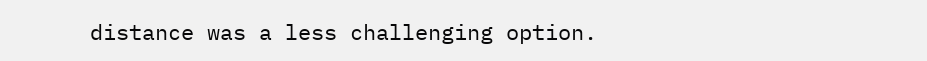distance was a less challenging option.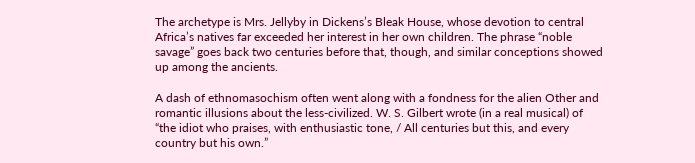The archetype is Mrs. Jellyby in Dickens’s Bleak House, whose devotion to central Africa’s natives far exceeded her interest in her own children. The phrase “noble savage” goes back two centuries before that, though, and similar conceptions showed up among the ancients.

A dash of ethnomasochism often went along with a fondness for the alien Other and romantic illusions about the less-civilized. W. S. Gilbert wrote (in a real musical) of “the idiot who praises, with enthusiastic tone, / All centuries but this, and every country but his own.”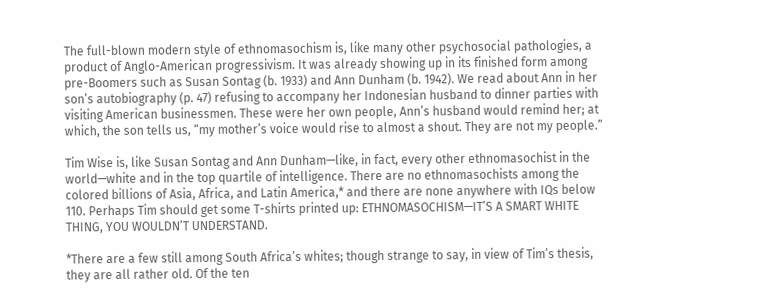The full-blown modern style of ethnomasochism is, like many other psychosocial pathologies, a product of Anglo-American progressivism. It was already showing up in its finished form among pre-Boomers such as Susan Sontag (b. 1933) and Ann Dunham (b. 1942). We read about Ann in her son’s autobiography (p. 47) refusing to accompany her Indonesian husband to dinner parties with visiting American businessmen. These were her own people, Ann’s husband would remind her; at which, the son tells us, “my mother’s voice would rise to almost a shout. They are not my people.”

Tim Wise is, like Susan Sontag and Ann Dunham—like, in fact, every other ethnomasochist in the world—white and in the top quartile of intelligence. There are no ethnomasochists among the colored billions of Asia, Africa, and Latin America,* and there are none anywhere with IQs below 110. Perhaps Tim should get some T-shirts printed up: ETHNOMASOCHISM—IT’S A SMART WHITE THING, YOU WOULDN’T UNDERSTAND.

*There are a few still among South Africa’s whites; though strange to say, in view of Tim’s thesis, they are all rather old. Of the ten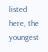listed here, the youngest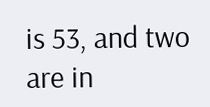is 53, and two are in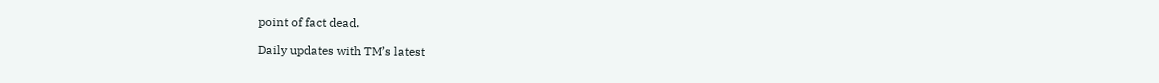point of fact dead.

Daily updates with TM’s latest